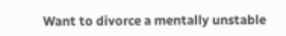Want to divorce a mentally unstable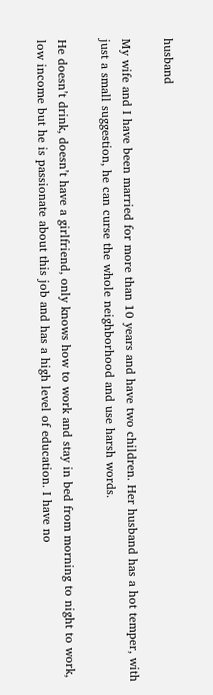husband

My wife and I have been married for more than 10 years and have two children. Her husband has a hot temper, with just a small suggestion, he can curse the whole neighborhood and use harsh words.

He doesn’t drink, doesn’t have a girlfriend, only knows how to work and stay in bed from morning to night to work, low income but he is passionate about this job and has a high level of education. I have no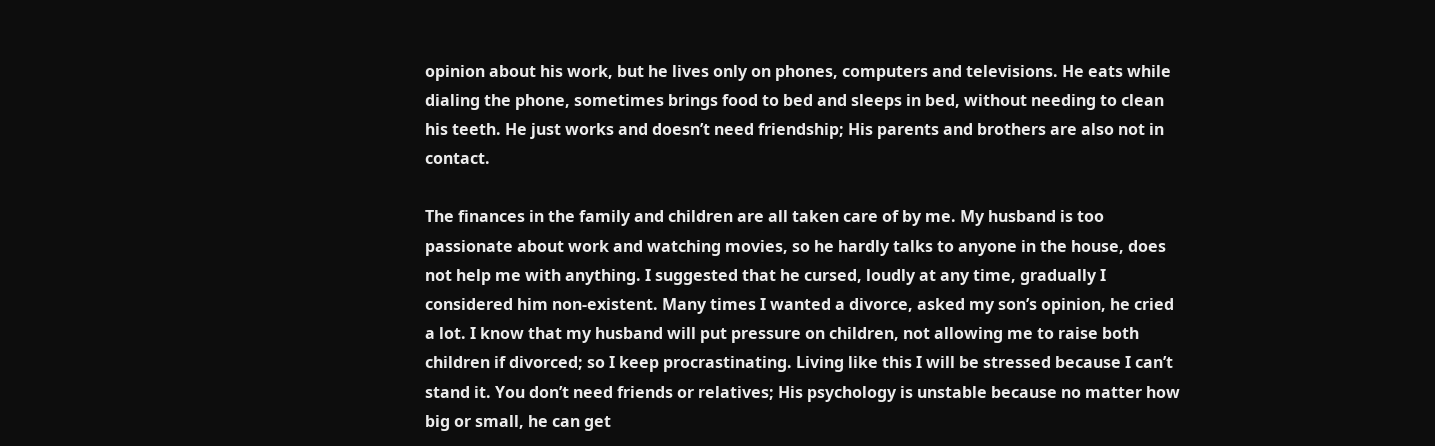opinion about his work, but he lives only on phones, computers and televisions. He eats while dialing the phone, sometimes brings food to bed and sleeps in bed, without needing to clean his teeth. He just works and doesn’t need friendship; His parents and brothers are also not in contact.

The finances in the family and children are all taken care of by me. My husband is too passionate about work and watching movies, so he hardly talks to anyone in the house, does not help me with anything. I suggested that he cursed, loudly at any time, gradually I considered him non-existent. Many times I wanted a divorce, asked my son’s opinion, he cried a lot. I know that my husband will put pressure on children, not allowing me to raise both children if divorced; so I keep procrastinating. Living like this I will be stressed because I can’t stand it. You don’t need friends or relatives; His psychology is unstable because no matter how big or small, he can get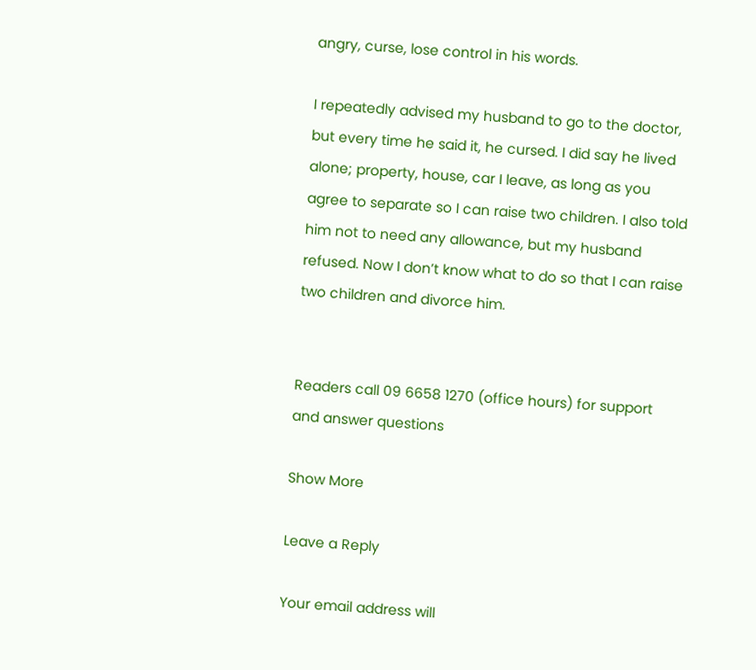angry, curse, lose control in his words.

I repeatedly advised my husband to go to the doctor, but every time he said it, he cursed. I did say he lived alone; property, house, car I leave, as long as you agree to separate so I can raise two children. I also told him not to need any allowance, but my husband refused. Now I don’t know what to do so that I can raise two children and divorce him.


Readers call 09 6658 1270 (office hours) for support and answer questions

Show More

Leave a Reply

Your email address will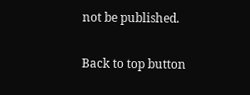not be published.

Back to top button